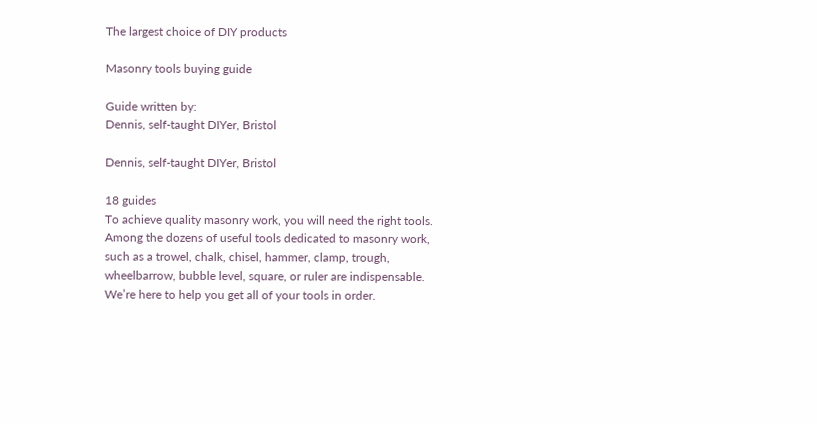The largest choice of DIY products

Masonry tools buying guide

Guide written by:
Dennis, self-taught DIYer, Bristol

Dennis, self-taught DIYer, Bristol

18 guides
To achieve quality masonry work, you will need the right tools. Among the dozens of useful tools dedicated to masonry work, such as a trowel, chalk, chisel, hammer, clamp, trough, wheelbarrow, bubble level, square, or ruler are indispensable. We’re here to help you get all of your tools in order.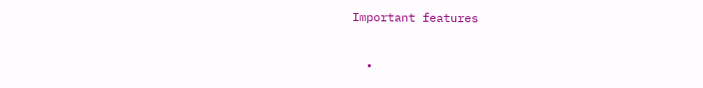Important features

  •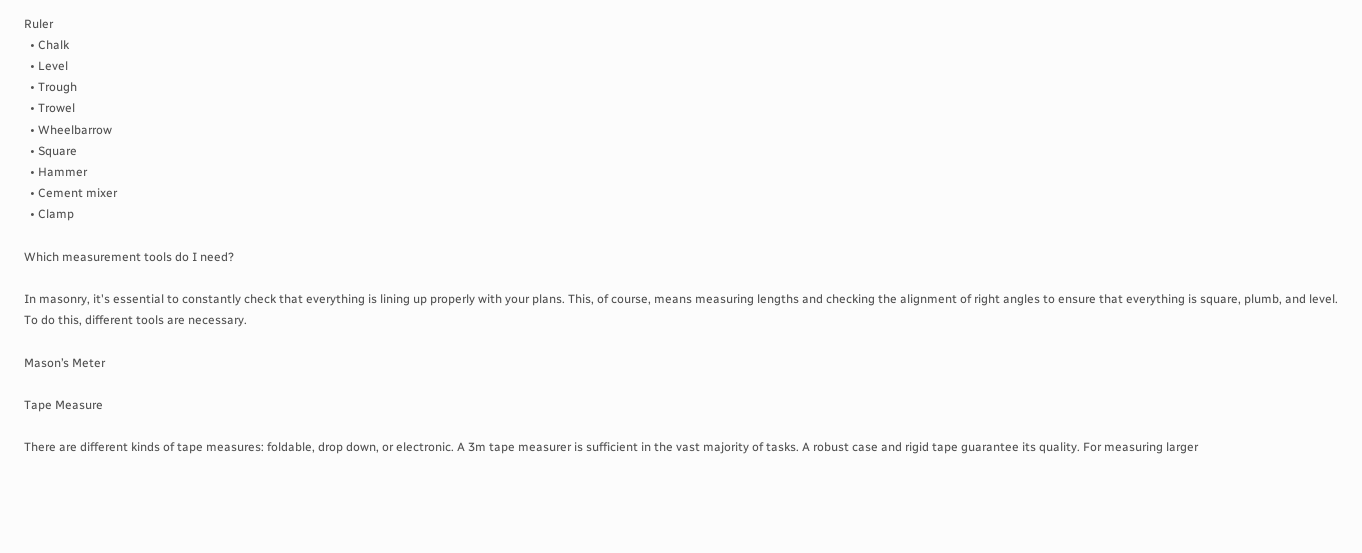Ruler
  • Chalk
  • Level
  • Trough
  • Trowel
  • Wheelbarrow
  • Square
  • Hammer
  • Cement mixer
  • Clamp

Which measurement tools do I need?

In masonry, it's essential to constantly check that everything is lining up properly with your plans. This, of course, means measuring lengths and checking the alignment of right angles to ensure that everything is square, plumb, and level.
To do this, different tools are necessary.

Mason’s Meter

Tape Measure

There are different kinds of tape measures: foldable, drop down, or electronic. A 3m tape measurer is sufficient in the vast majority of tasks. A robust case and rigid tape guarantee its quality. For measuring larger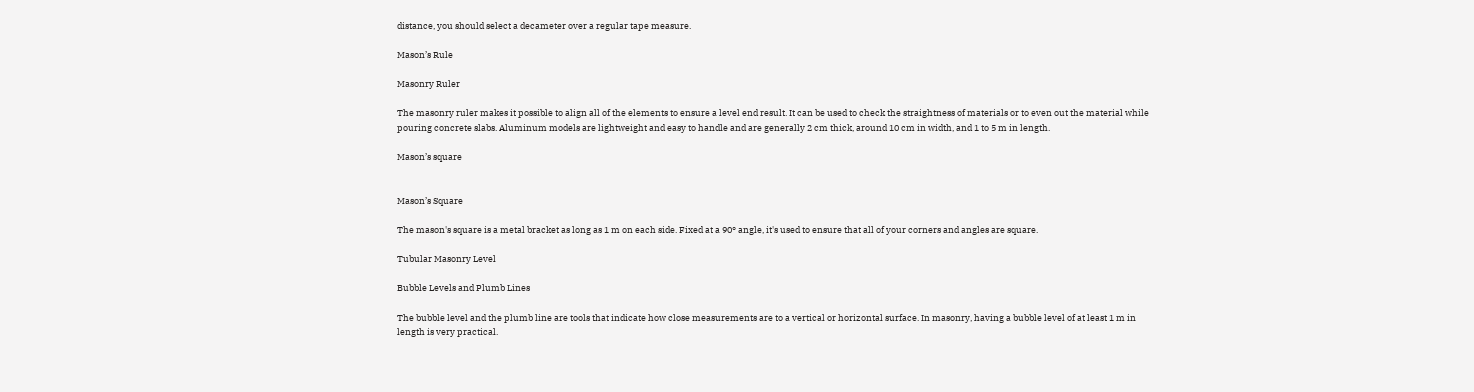distance, you should select a decameter over a regular tape measure.

Mason’s Rule

Masonry Ruler

The masonry ruler makes it possible to align all of the elements to ensure a level end result. It can be used to check the straightness of materials or to even out the material while pouring concrete slabs. Aluminum models are lightweight and easy to handle and are generally 2 cm thick, around 10 cm in width, and 1 to 5 m in length.

Mason’s square


Mason’s Square

The mason's square is a metal bracket as long as 1 m on each side. Fixed at a 90° angle, it's used to ensure that all of your corners and angles are square.

Tubular Masonry Level

Bubble Levels and Plumb Lines

The bubble level and the plumb line are tools that indicate how close measurements are to a vertical or horizontal surface. In masonry, having a bubble level of at least 1 m in length is very practical.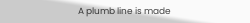A plumb line is made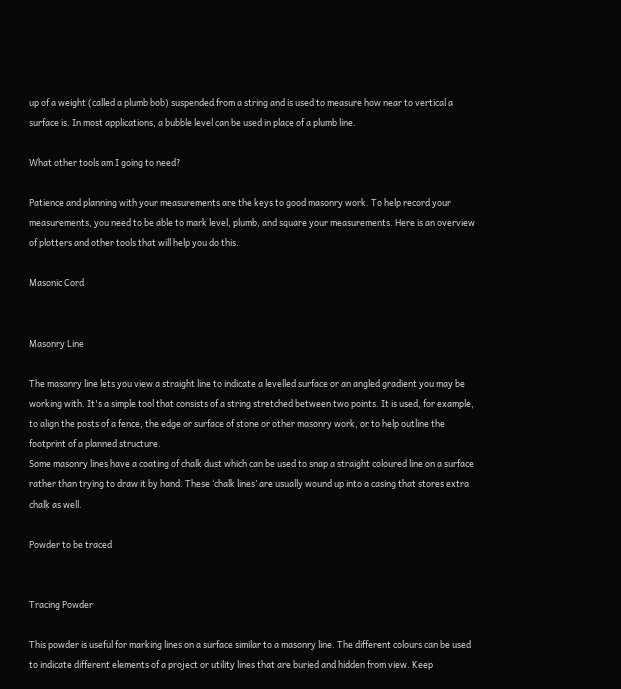up of a weight (called a plumb bob) suspended from a string and is used to measure how near to vertical a surface is. In most applications, a bubble level can be used in place of a plumb line.

What other tools am I going to need?

Patience and planning with your measurements are the keys to good masonry work. To help record your measurements, you need to be able to mark level, plumb, and square your measurements. Here is an overview of plotters and other tools that will help you do this.

Masonic Cord


Masonry Line

The masonry line lets you view a straight line to indicate a levelled surface or an angled gradient you may be working with. It's a simple tool that consists of a string stretched between two points. It is used, for example, to align the posts of a fence, the edge or surface of stone or other masonry work, or to help outline the footprint of a planned structure.
Some masonry lines have a coating of chalk dust which can be used to snap a straight coloured line on a surface rather than trying to draw it by hand. These ‘chalk lines’ are usually wound up into a casing that stores extra chalk as well.

Powder to be traced


Tracing Powder

This powder is useful for marking lines on a surface similar to a masonry line. The different colours can be used to indicate different elements of a project or utility lines that are buried and hidden from view. Keep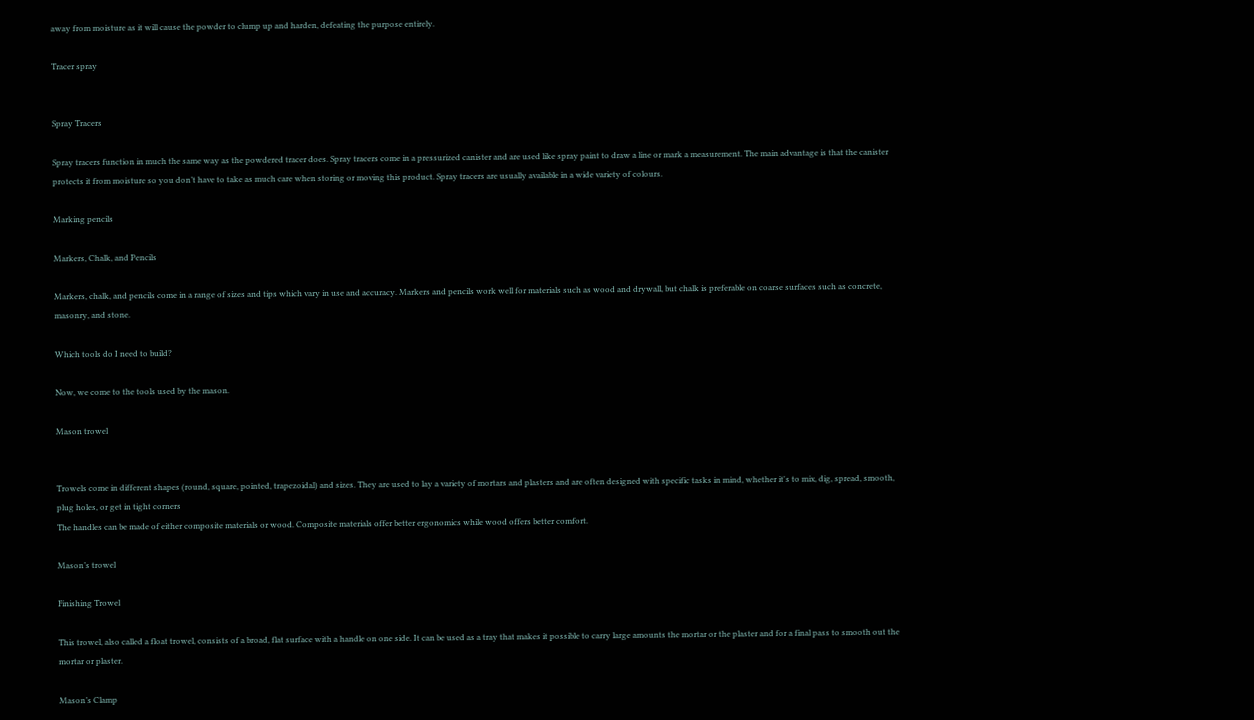away from moisture as it will cause the powder to clump up and harden, defeating the purpose entirely.

Tracer spray


Spray Tracers

Spray tracers function in much the same way as the powdered tracer does. Spray tracers come in a pressurized canister and are used like spray paint to draw a line or mark a measurement. The main advantage is that the canister protects it from moisture so you don’t have to take as much care when storing or moving this product. Spray tracers are usually available in a wide variety of colours.

Marking pencils

Markers, Chalk, and Pencils

Markers, chalk, and pencils come in a range of sizes and tips which vary in use and accuracy. Markers and pencils work well for materials such as wood and drywall, but chalk is preferable on coarse surfaces such as concrete, masonry, and stone.

Which tools do I need to build?

Now, we come to the tools used by the mason.

Mason trowel


Trowels come in different shapes (round, square, pointed, trapezoidal) and sizes. They are used to lay a variety of mortars and plasters and are often designed with specific tasks in mind, whether it's to mix, dig, spread, smooth, plug holes, or get in tight corners
The handles can be made of either composite materials or wood. Composite materials offer better ergonomics while wood offers better comfort.

Mason’s trowel

Finishing Trowel

This trowel, also called a float trowel, consists of a broad, flat surface with a handle on one side. It can be used as a tray that makes it possible to carry large amounts the mortar or the plaster and for a final pass to smooth out the mortar or plaster.

Mason’s Clamp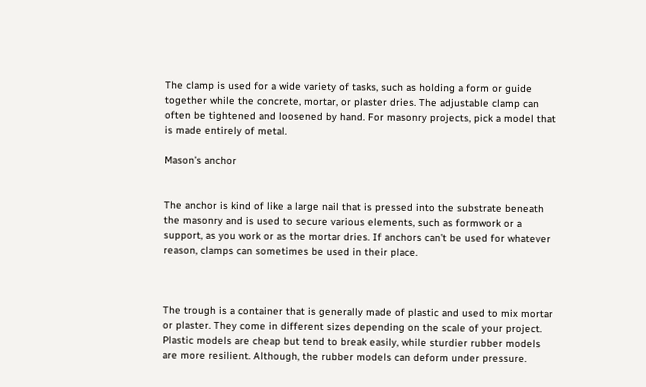The clamp is used for a wide variety of tasks, such as holding a form or guide together while the concrete, mortar, or plaster dries. The adjustable clamp can often be tightened and loosened by hand. For masonry projects, pick a model that is made entirely of metal.

Mason’s anchor


The anchor is kind of like a large nail that is pressed into the substrate beneath the masonry and is used to secure various elements, such as formwork or a support, as you work or as the mortar dries. If anchors can’t be used for whatever reason, clamps can sometimes be used in their place.



The trough is a container that is generally made of plastic and used to mix mortar or plaster. They come in different sizes depending on the scale of your project. Plastic models are cheap but tend to break easily, while sturdier rubber models are more resilient. Although, the rubber models can deform under pressure.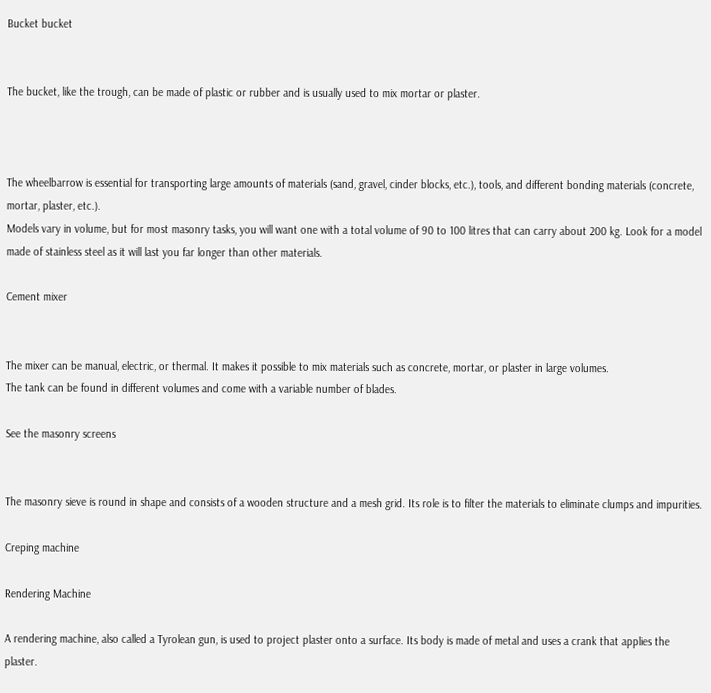Bucket bucket


The bucket, like the trough, can be made of plastic or rubber and is usually used to mix mortar or plaster.



The wheelbarrow is essential for transporting large amounts of materials (sand, gravel, cinder blocks, etc.), tools, and different bonding materials (concrete, mortar, plaster, etc.).
Models vary in volume, but for most masonry tasks, you will want one with a total volume of 90 to 100 litres that can carry about 200 kg. Look for a model made of stainless steel as it will last you far longer than other materials.

Cement mixer


The mixer can be manual, electric, or thermal. It makes it possible to mix materials such as concrete, mortar, or plaster in large volumes.
The tank can be found in different volumes and come with a variable number of blades.

See the masonry screens


The masonry sieve is round in shape and consists of a wooden structure and a mesh grid. Its role is to filter the materials to eliminate clumps and impurities.

Creping machine

Rendering Machine

A rendering machine, also called a Tyrolean gun, is used to project plaster onto a surface. Its body is made of metal and uses a crank that applies the plaster.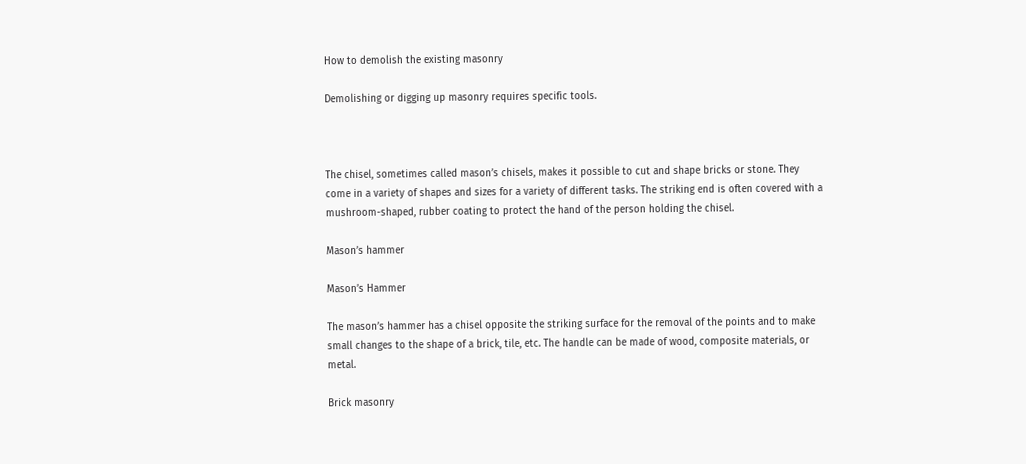How to demolish the existing masonry

Demolishing or digging up masonry requires specific tools.



The chisel, sometimes called mason’s chisels, makes it possible to cut and shape bricks or stone. They come in a variety of shapes and sizes for a variety of different tasks. The striking end is often covered with a mushroom-shaped, rubber coating to protect the hand of the person holding the chisel.

Mason’s hammer

Mason’s Hammer

The mason’s hammer has a chisel opposite the striking surface for the removal of the points and to make small changes to the shape of a brick, tile, etc. The handle can be made of wood, composite materials, or metal.

Brick masonry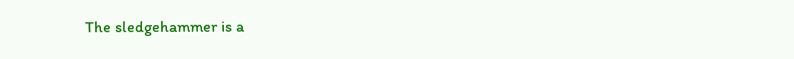The sledgehammer is a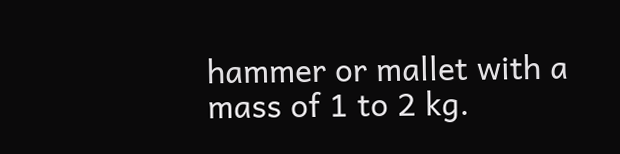hammer or mallet with a mass of 1 to 2 kg.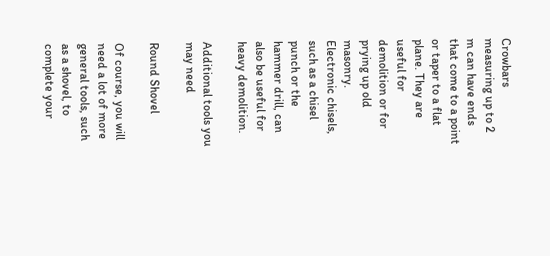Crowbars measuring up to 2 m can have ends that come to a point or taper to a flat plane. They are useful for demolition or for prying up old masonry.
Electronic chisels, such as a chisel punch or the hammer drill, can also be useful for heavy demolition.

Additional tools you may need

Round Shovel

Of course, you will need a lot of more general tools, such as a shovel, to complete your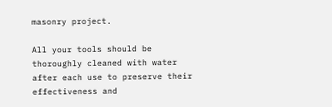masonry project.

All your tools should be thoroughly cleaned with water after each use to preserve their effectiveness and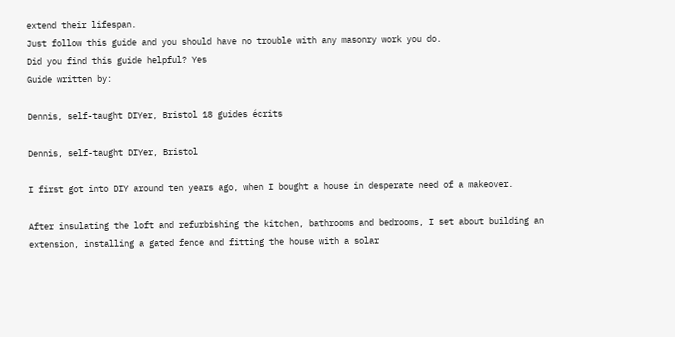extend their lifespan.
Just follow this guide and you should have no trouble with any masonry work you do.
Did you find this guide helpful? Yes
Guide written by:

Dennis, self-taught DIYer, Bristol 18 guides écrits

Dennis, self-taught DIYer, Bristol

I first got into DIY around ten years ago, when I bought a house in desperate need of a makeover.

After insulating the loft and refurbishing the kitchen, bathrooms and bedrooms, I set about building an extension, installing a gated fence and fitting the house with a solar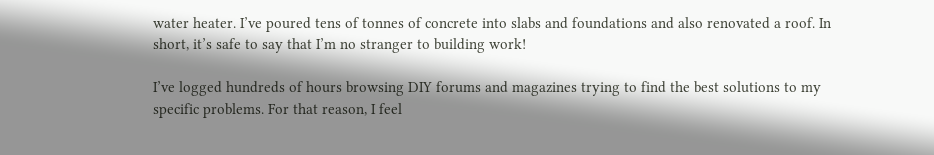water heater. I’ve poured tens of tonnes of concrete into slabs and foundations and also renovated a roof. In short, it’s safe to say that I’m no stranger to building work!

I’ve logged hundreds of hours browsing DIY forums and magazines trying to find the best solutions to my specific problems. For that reason, I feel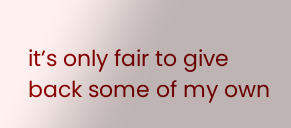it’s only fair to give back some of my own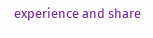experience and share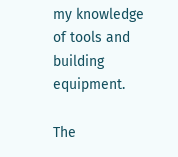my knowledge of tools and building equipment.

The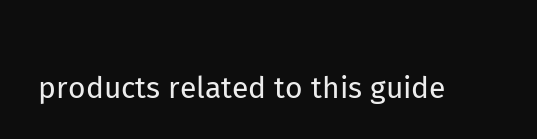products related to this guide